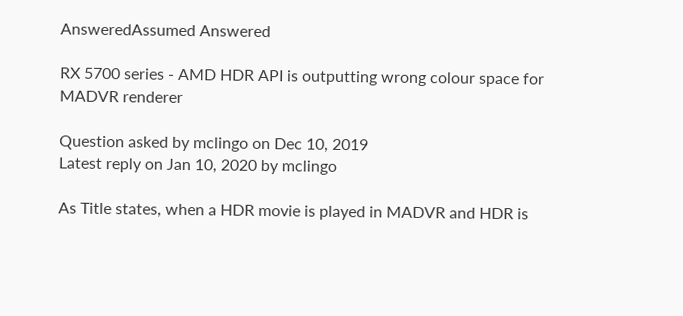AnsweredAssumed Answered

RX 5700 series - AMD HDR API is outputting wrong colour space for MADVR renderer

Question asked by mclingo on Dec 10, 2019
Latest reply on Jan 10, 2020 by mclingo

As Title states, when a HDR movie is played in MADVR and HDR is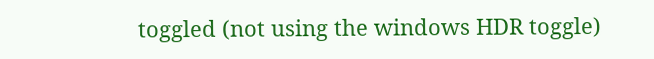toggled (not using the windows HDR toggle)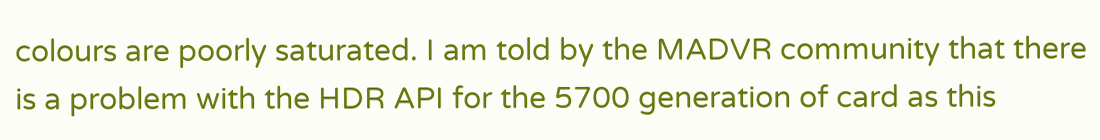colours are poorly saturated. I am told by the MADVR community that there is a problem with the HDR API for the 5700 generation of card as this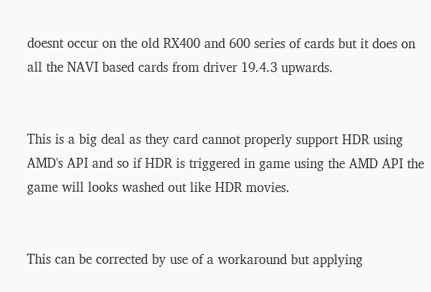doesnt occur on the old RX400 and 600 series of cards but it does on all the NAVI based cards from driver 19.4.3 upwards.


This is a big deal as they card cannot properly support HDR using AMD's API and so if HDR is triggered in game using the AMD API the game will looks washed out like HDR movies.


This can be corrected by use of a workaround but applying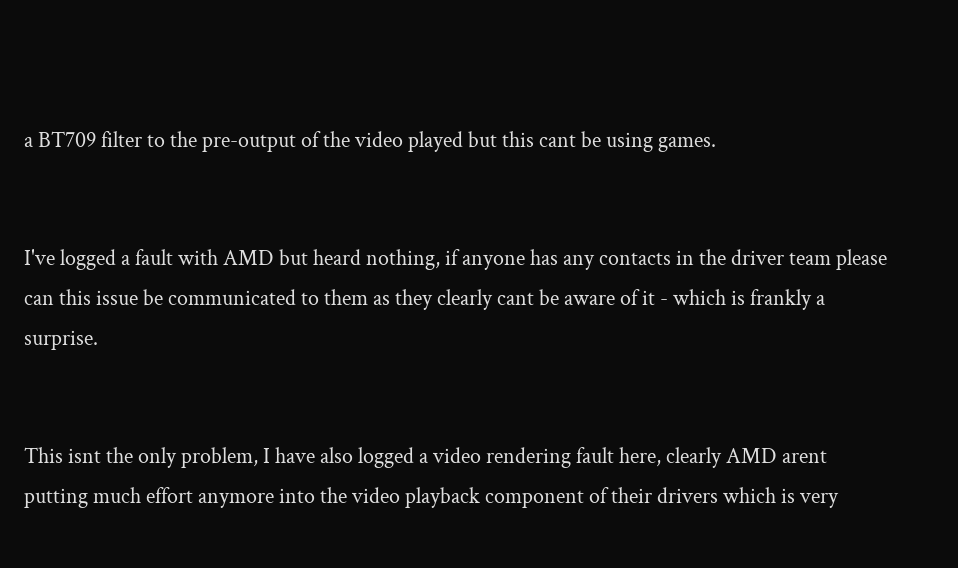a BT709 filter to the pre-output of the video played but this cant be using games.


I've logged a fault with AMD but heard nothing, if anyone has any contacts in the driver team please can this issue be communicated to them as they clearly cant be aware of it - which is frankly a surprise.


This isnt the only problem, I have also logged a video rendering fault here, clearly AMD arent putting much effort anymore into the video playback component of their drivers which is very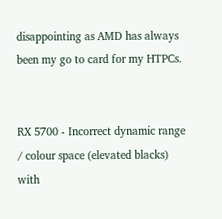disappointing as AMD has always been my go to card for my HTPCs.


RX 5700 - Incorrect dynamic range / colour space (elevated blacks) with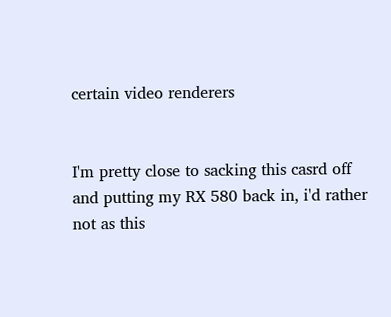certain video renderers


I'm pretty close to sacking this casrd off and putting my RX 580 back in, i'd rather not as this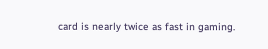card is nearly twice as fast in gaming.